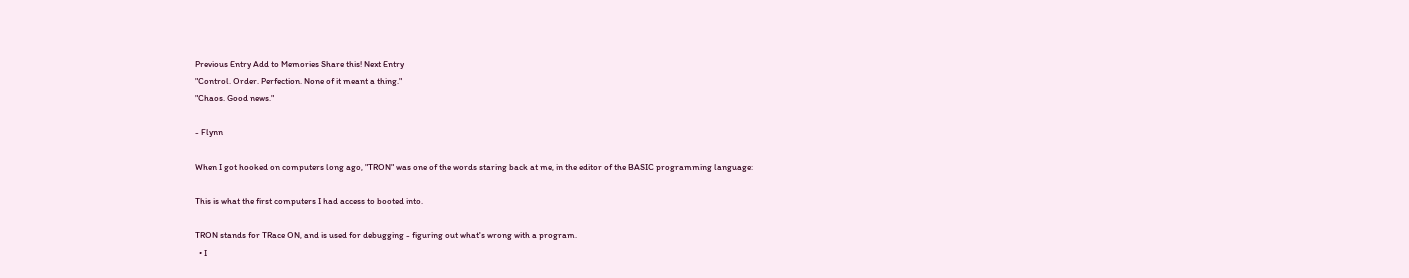Previous Entry Add to Memories Share this! Next Entry
"Control. Order. Perfection. None of it meant a thing."
"Chaos. Good news."

- Flynn

When I got hooked on computers long ago, "TRON" was one of the words staring back at me, in the editor of the BASIC programming language:

This is what the first computers I had access to booted into.

TRON stands for TRace ON, and is used for debugging - figuring out what's wrong with a program.
  • I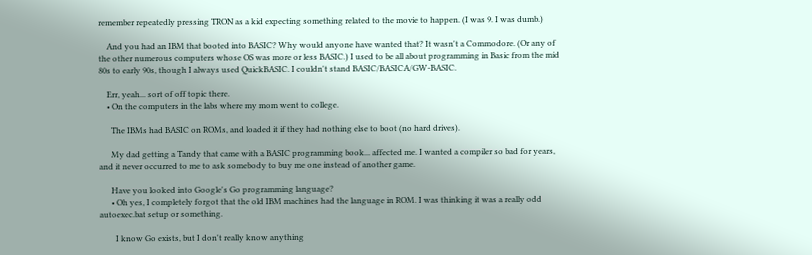remember repeatedly pressing TRON as a kid expecting something related to the movie to happen. (I was 9. I was dumb.)

    And you had an IBM that booted into BASIC? Why would anyone have wanted that? It wasn't a Commodore. (Or any of the other numerous computers whose OS was more or less BASIC.) I used to be all about programming in Basic from the mid 80s to early 90s, though I always used QuickBASIC. I couldn't stand BASIC/BASICA/GW-BASIC.

    Err, yeah... sort of off topic there.
    • On the computers in the labs where my mom went to college.

      The IBMs had BASIC on ROMs, and loaded it if they had nothing else to boot (no hard drives).

      My dad getting a Tandy that came with a BASIC programming book... affected me. I wanted a compiler so bad for years, and it never occurred to me to ask somebody to buy me one instead of another game.

      Have you looked into Google's Go programming language?
      • Oh yes, I completely forgot that the old IBM machines had the language in ROM. I was thinking it was a really odd autoexec.bat setup or something.

        I know Go exists, but I don't really know anything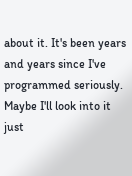about it. It's been years and years since I've programmed seriously. Maybe I'll look into it just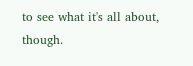to see what it's all about, though.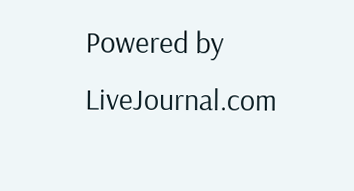Powered by LiveJournal.com